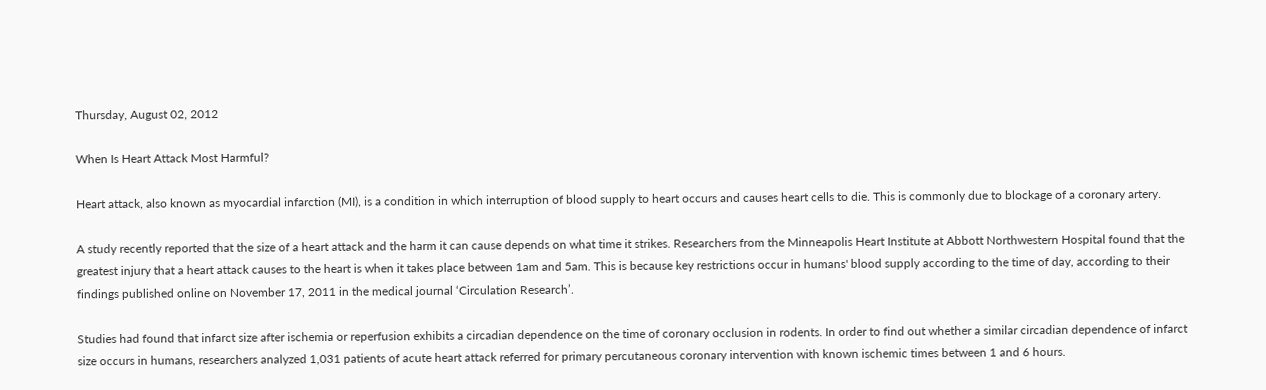Thursday, August 02, 2012

When Is Heart Attack Most Harmful?

Heart attack, also known as myocardial infarction (MI), is a condition in which interruption of blood supply to heart occurs and causes heart cells to die. This is commonly due to blockage of a coronary artery.

A study recently reported that the size of a heart attack and the harm it can cause depends on what time it strikes. Researchers from the Minneapolis Heart Institute at Abbott Northwestern Hospital found that the greatest injury that a heart attack causes to the heart is when it takes place between 1am and 5am. This is because key restrictions occur in humans' blood supply according to the time of day, according to their findings published online on November 17, 2011 in the medical journal ‘Circulation Research’.

Studies had found that infarct size after ischemia or reperfusion exhibits a circadian dependence on the time of coronary occlusion in rodents. In order to find out whether a similar circadian dependence of infarct size occurs in humans, researchers analyzed 1,031 patients of acute heart attack referred for primary percutaneous coronary intervention with known ischemic times between 1 and 6 hours.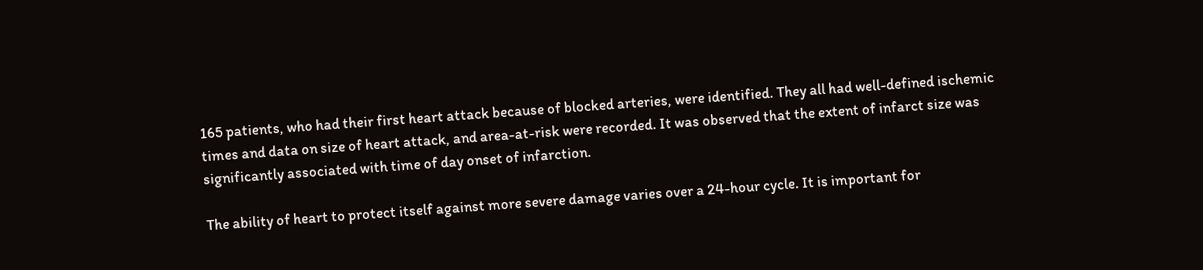165 patients, who had their first heart attack because of blocked arteries, were identified. They all had well-defined ischemic times and data on size of heart attack, and area-at-risk were recorded. It was observed that the extent of infarct size was significantly associated with time of day onset of infarction.

The ability of heart to protect itself against more severe damage varies over a 24-hour cycle. It is important for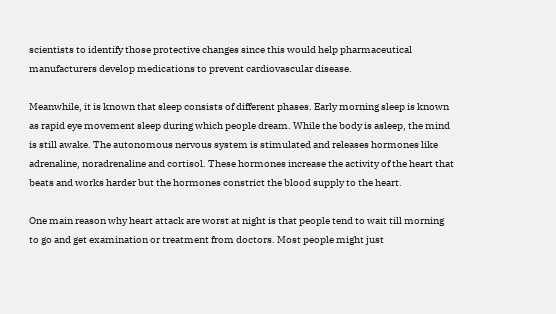scientists to identify those protective changes since this would help pharmaceutical manufacturers develop medications to prevent cardiovascular disease.

Meanwhile, it is known that sleep consists of different phases. Early morning sleep is known as rapid eye movement sleep during which people dream. While the body is asleep, the mind is still awake. The autonomous nervous system is stimulated and releases hormones like adrenaline, noradrenaline and cortisol. These hormones increase the activity of the heart that beats and works harder but the hormones constrict the blood supply to the heart.

One main reason why heart attack are worst at night is that people tend to wait till morning to go and get examination or treatment from doctors. Most people might just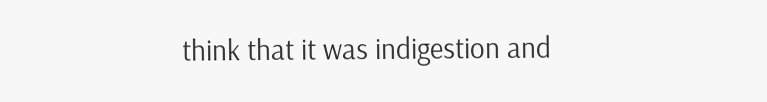think that it was indigestion and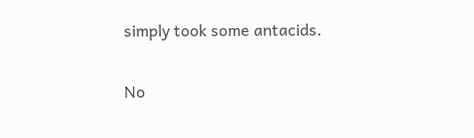simply took some antacids.

No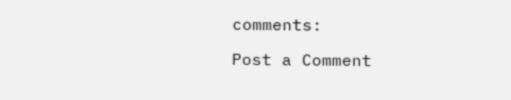comments:

Post a Comment